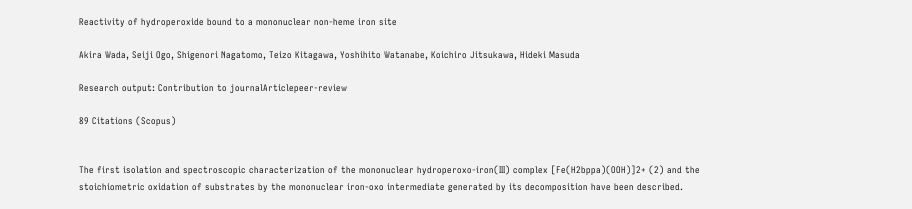Reactivity of hydroperoxide bound to a mononuclear non-heme iron site

Akira Wada, Seiji Ogo, Shigenori Nagatomo, Teizo Kitagawa, Yoshihito Watanabe, Koichiro Jitsukawa, Hideki Masuda

Research output: Contribution to journalArticlepeer-review

89 Citations (Scopus)


The first isolation and spectroscopic characterization of the mononuclear hydroperoxo-iron(III) complex [Fe(H2bppa)(OOH)]2+ (2) and the stoichiometric oxidation of substrates by the mononuclear iron-oxo intermediate generated by its decomposition have been described.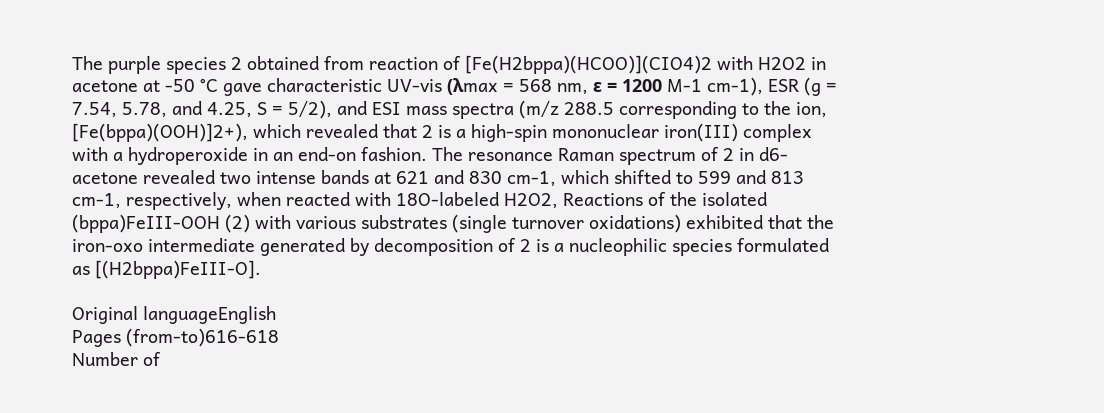The purple species 2 obtained from reaction of [Fe(H2bppa)(HCOO)](CIO4)2 with H2O2 in acetone at -50 °C gave characteristic UV-vis (λmax = 568 nm, ε = 1200 M-1 cm-1), ESR (g = 7.54, 5.78, and 4.25, S = 5/2), and ESI mass spectra (m/z 288.5 corresponding to the ion, [Fe(bppa)(OOH)]2+), which revealed that 2 is a high-spin mononuclear iron(III) complex with a hydroperoxide in an end-on fashion. The resonance Raman spectrum of 2 in d6-acetone revealed two intense bands at 621 and 830 cm-1, which shifted to 599 and 813 cm-1, respectively, when reacted with 18O-labeled H2O2, Reactions of the isolated (bppa)FeIII-OOH (2) with various substrates (single turnover oxidations) exhibited that the iron-oxo intermediate generated by decomposition of 2 is a nucleophilic species formulated as [(H2bppa)FeIII-O].

Original languageEnglish
Pages (from-to)616-618
Number of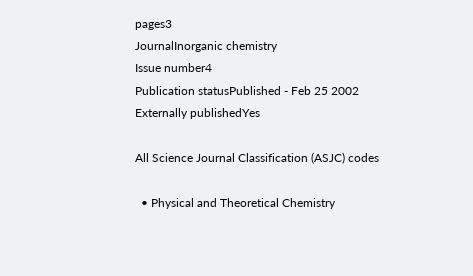pages3
JournalInorganic chemistry
Issue number4
Publication statusPublished - Feb 25 2002
Externally publishedYes

All Science Journal Classification (ASJC) codes

  • Physical and Theoretical Chemistry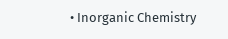• Inorganic Chemistry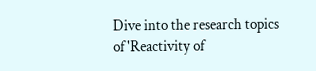Dive into the research topics of 'Reactivity of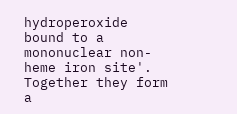hydroperoxide bound to a mononuclear non-heme iron site'. Together they form a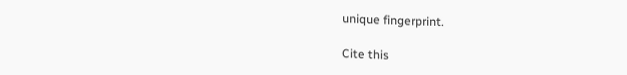unique fingerprint.

Cite this